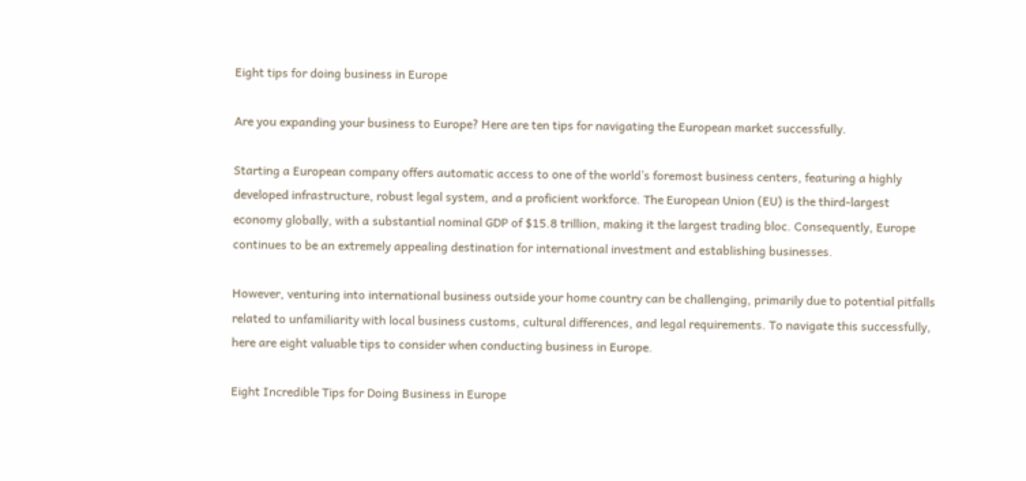Eight tips for doing business in Europe

Are you expanding your business to Europe? Here are ten tips for navigating the European market successfully.

Starting a European company offers automatic access to one of the world’s foremost business centers, featuring a highly developed infrastructure, robust legal system, and a proficient workforce. The European Union (EU) is the third-largest economy globally, with a substantial nominal GDP of $15.8 trillion, making it the largest trading bloc. Consequently, Europe continues to be an extremely appealing destination for international investment and establishing businesses.

However, venturing into international business outside your home country can be challenging, primarily due to potential pitfalls related to unfamiliarity with local business customs, cultural differences, and legal requirements. To navigate this successfully, here are eight valuable tips to consider when conducting business in Europe.

Eight Incredible Tips for Doing Business in Europe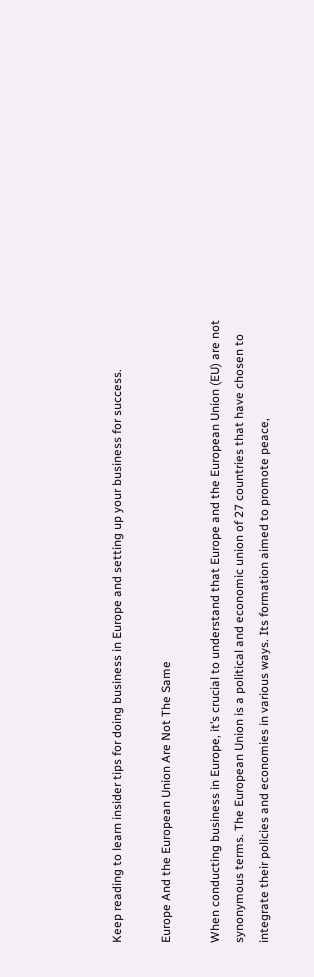Keep reading to learn insider tips for doing business in Europe and setting up your business for success.

Europe And the European Union Are Not The Same

When conducting business in Europe, it’s crucial to understand that Europe and the European Union (EU) are not synonymous terms. The European Union is a political and economic union of 27 countries that have chosen to integrate their policies and economies in various ways. Its formation aimed to promote peace,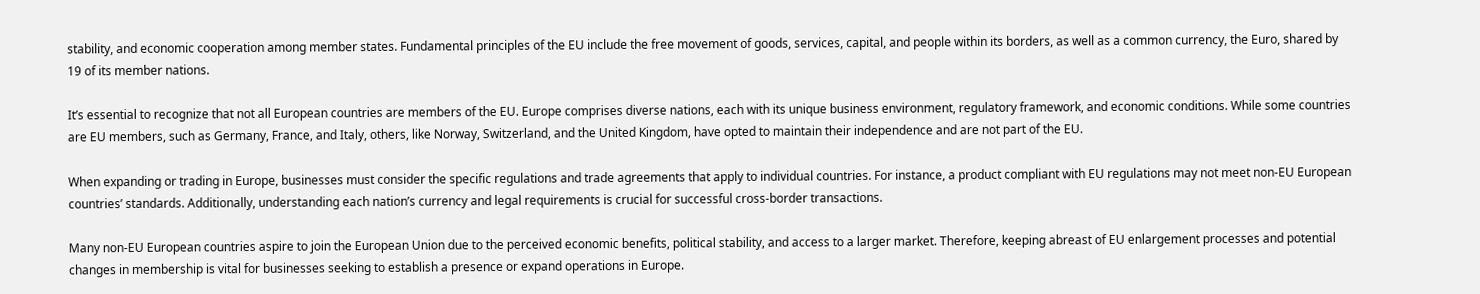stability, and economic cooperation among member states. Fundamental principles of the EU include the free movement of goods, services, capital, and people within its borders, as well as a common currency, the Euro, shared by 19 of its member nations.

It’s essential to recognize that not all European countries are members of the EU. Europe comprises diverse nations, each with its unique business environment, regulatory framework, and economic conditions. While some countries are EU members, such as Germany, France, and Italy, others, like Norway, Switzerland, and the United Kingdom, have opted to maintain their independence and are not part of the EU.

When expanding or trading in Europe, businesses must consider the specific regulations and trade agreements that apply to individual countries. For instance, a product compliant with EU regulations may not meet non-EU European countries’ standards. Additionally, understanding each nation’s currency and legal requirements is crucial for successful cross-border transactions.

Many non-EU European countries aspire to join the European Union due to the perceived economic benefits, political stability, and access to a larger market. Therefore, keeping abreast of EU enlargement processes and potential changes in membership is vital for businesses seeking to establish a presence or expand operations in Europe.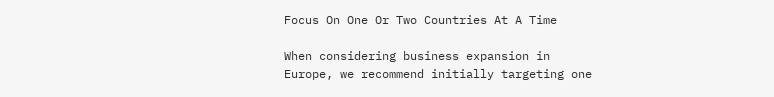Focus On One Or Two Countries At A Time

When considering business expansion in Europe, we recommend initially targeting one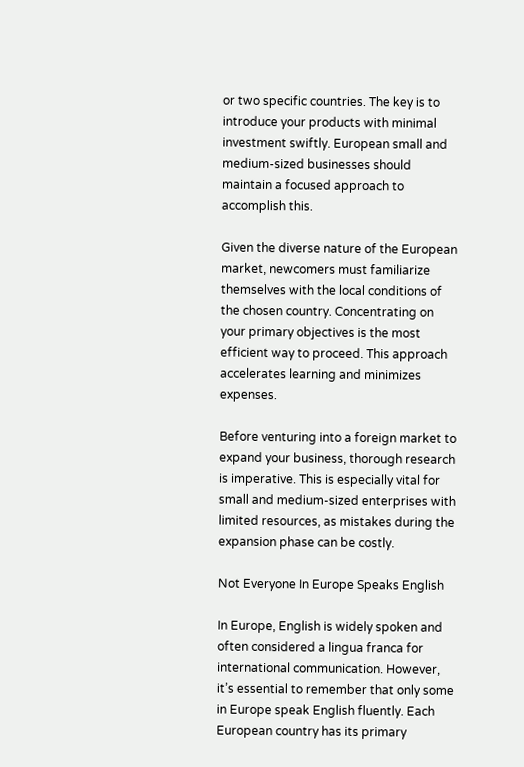or two specific countries. The key is to introduce your products with minimal investment swiftly. European small and medium-sized businesses should maintain a focused approach to accomplish this.

Given the diverse nature of the European market, newcomers must familiarize themselves with the local conditions of the chosen country. Concentrating on your primary objectives is the most efficient way to proceed. This approach accelerates learning and minimizes expenses.

Before venturing into a foreign market to expand your business, thorough research is imperative. This is especially vital for small and medium-sized enterprises with limited resources, as mistakes during the expansion phase can be costly.

Not Everyone In Europe Speaks English

In Europe, English is widely spoken and often considered a lingua franca for international communication. However, it’s essential to remember that only some in Europe speak English fluently. Each European country has its primary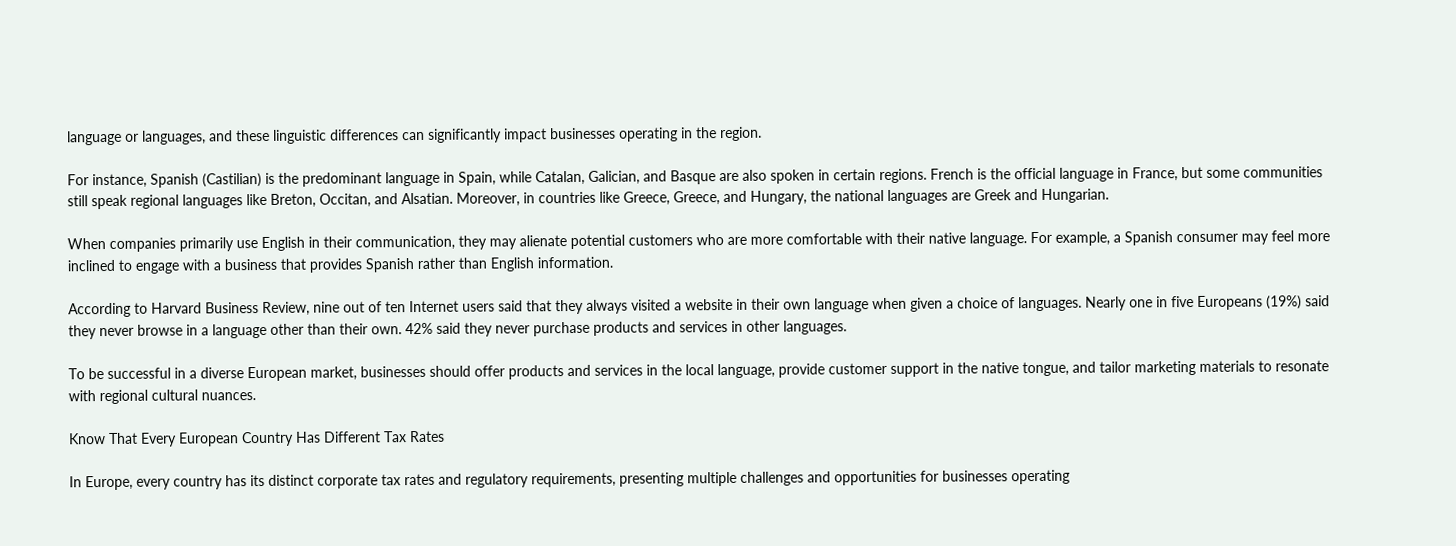language or languages, and these linguistic differences can significantly impact businesses operating in the region.

For instance, Spanish (Castilian) is the predominant language in Spain, while Catalan, Galician, and Basque are also spoken in certain regions. French is the official language in France, but some communities still speak regional languages like Breton, Occitan, and Alsatian. Moreover, in countries like Greece, Greece, and Hungary, the national languages are Greek and Hungarian.

When companies primarily use English in their communication, they may alienate potential customers who are more comfortable with their native language. For example, a Spanish consumer may feel more inclined to engage with a business that provides Spanish rather than English information.

According to Harvard Business Review, nine out of ten Internet users said that they always visited a website in their own language when given a choice of languages. Nearly one in five Europeans (19%) said they never browse in a language other than their own. 42% said they never purchase products and services in other languages.

To be successful in a diverse European market, businesses should offer products and services in the local language, provide customer support in the native tongue, and tailor marketing materials to resonate with regional cultural nuances.

Know That Every European Country Has Different Tax Rates

In Europe, every country has its distinct corporate tax rates and regulatory requirements, presenting multiple challenges and opportunities for businesses operating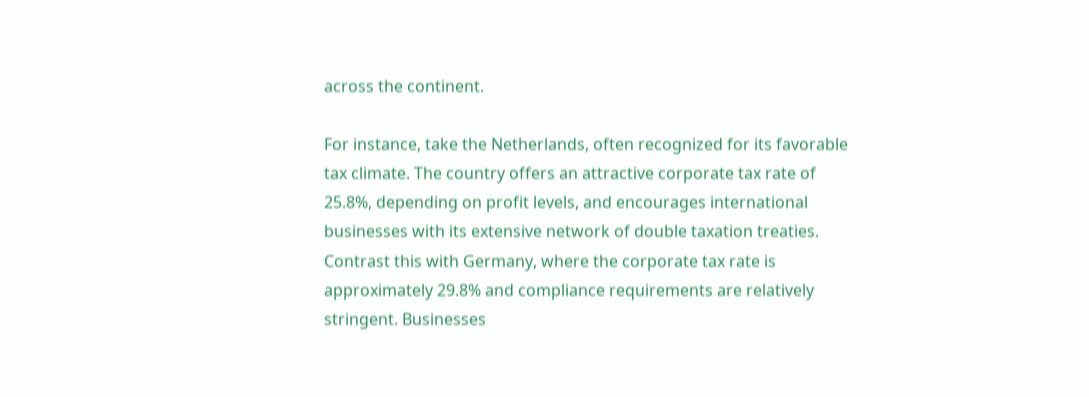across the continent.

For instance, take the Netherlands, often recognized for its favorable tax climate. The country offers an attractive corporate tax rate of 25.8%, depending on profit levels, and encourages international businesses with its extensive network of double taxation treaties. Contrast this with Germany, where the corporate tax rate is approximately 29.8% and compliance requirements are relatively stringent. Businesses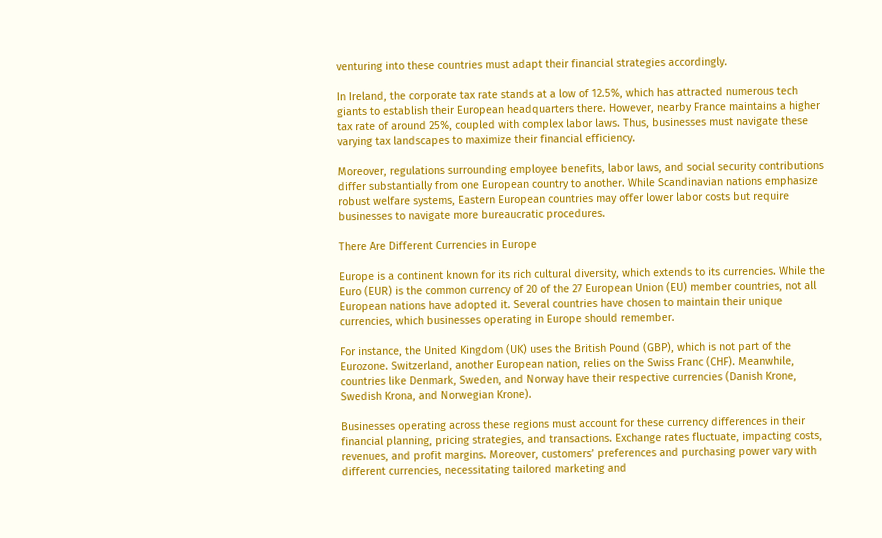venturing into these countries must adapt their financial strategies accordingly.

In Ireland, the corporate tax rate stands at a low of 12.5%, which has attracted numerous tech giants to establish their European headquarters there. However, nearby France maintains a higher tax rate of around 25%, coupled with complex labor laws. Thus, businesses must navigate these varying tax landscapes to maximize their financial efficiency.

Moreover, regulations surrounding employee benefits, labor laws, and social security contributions differ substantially from one European country to another. While Scandinavian nations emphasize robust welfare systems, Eastern European countries may offer lower labor costs but require businesses to navigate more bureaucratic procedures.

There Are Different Currencies in Europe

Europe is a continent known for its rich cultural diversity, which extends to its currencies. While the Euro (EUR) is the common currency of 20 of the 27 European Union (EU) member countries, not all European nations have adopted it. Several countries have chosen to maintain their unique currencies, which businesses operating in Europe should remember.

For instance, the United Kingdom (UK) uses the British Pound (GBP), which is not part of the Eurozone. Switzerland, another European nation, relies on the Swiss Franc (CHF). Meanwhile, countries like Denmark, Sweden, and Norway have their respective currencies (Danish Krone, Swedish Krona, and Norwegian Krone).

Businesses operating across these regions must account for these currency differences in their financial planning, pricing strategies, and transactions. Exchange rates fluctuate, impacting costs, revenues, and profit margins. Moreover, customers’ preferences and purchasing power vary with different currencies, necessitating tailored marketing and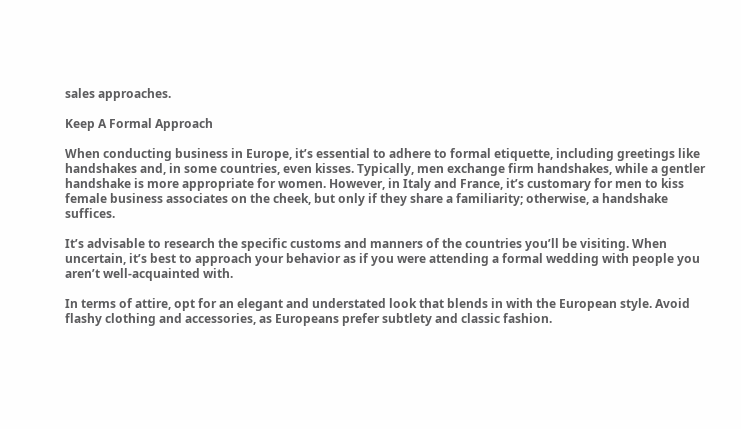sales approaches.

Keep A Formal Approach

When conducting business in Europe, it’s essential to adhere to formal etiquette, including greetings like handshakes and, in some countries, even kisses. Typically, men exchange firm handshakes, while a gentler handshake is more appropriate for women. However, in Italy and France, it’s customary for men to kiss female business associates on the cheek, but only if they share a familiarity; otherwise, a handshake suffices.

It’s advisable to research the specific customs and manners of the countries you’ll be visiting. When uncertain, it’s best to approach your behavior as if you were attending a formal wedding with people you aren’t well-acquainted with.

In terms of attire, opt for an elegant and understated look that blends in with the European style. Avoid flashy clothing and accessories, as Europeans prefer subtlety and classic fashion.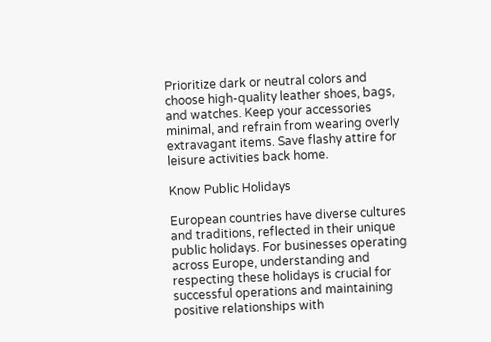Prioritize dark or neutral colors and choose high-quality leather shoes, bags, and watches. Keep your accessories minimal, and refrain from wearing overly extravagant items. Save flashy attire for leisure activities back home.

Know Public Holidays

European countries have diverse cultures and traditions, reflected in their unique public holidays. For businesses operating across Europe, understanding and respecting these holidays is crucial for successful operations and maintaining positive relationships with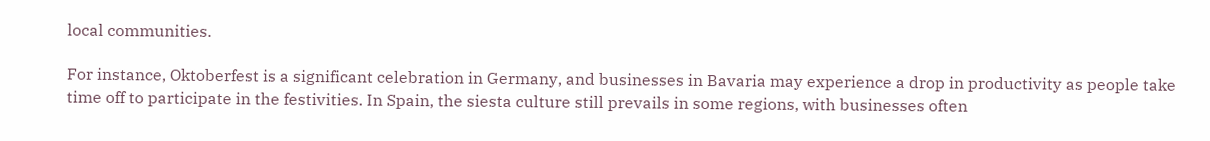local communities.

For instance, Oktoberfest is a significant celebration in Germany, and businesses in Bavaria may experience a drop in productivity as people take time off to participate in the festivities. In Spain, the siesta culture still prevails in some regions, with businesses often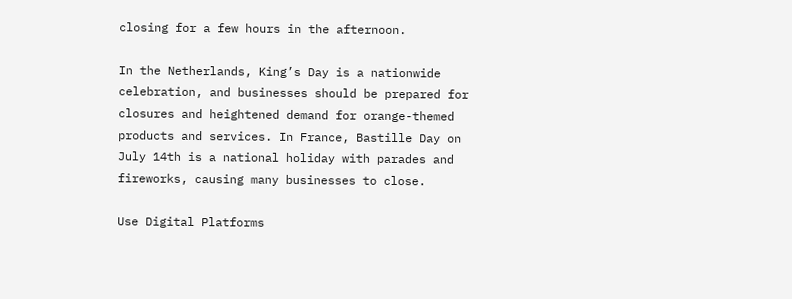closing for a few hours in the afternoon.

In the Netherlands, King’s Day is a nationwide celebration, and businesses should be prepared for closures and heightened demand for orange-themed products and services. In France, Bastille Day on July 14th is a national holiday with parades and fireworks, causing many businesses to close.

Use Digital Platforms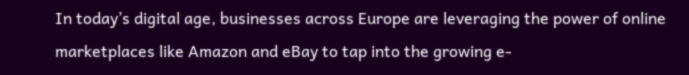In today’s digital age, businesses across Europe are leveraging the power of online marketplaces like Amazon and eBay to tap into the growing e-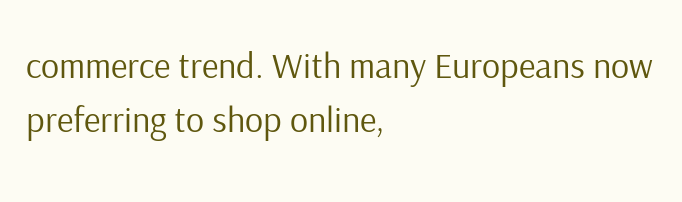commerce trend. With many Europeans now preferring to shop online,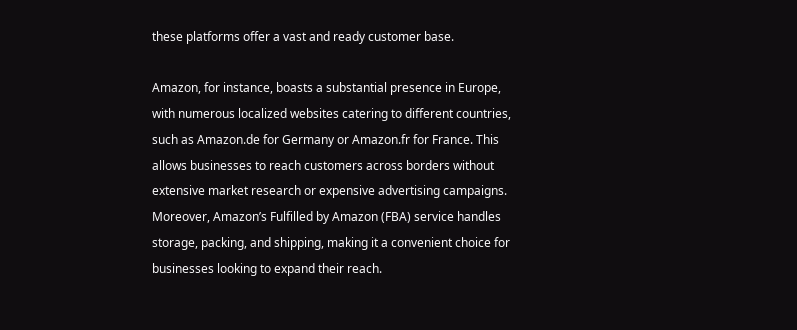these platforms offer a vast and ready customer base.

Amazon, for instance, boasts a substantial presence in Europe, with numerous localized websites catering to different countries, such as Amazon.de for Germany or Amazon.fr for France. This allows businesses to reach customers across borders without extensive market research or expensive advertising campaigns. Moreover, Amazon’s Fulfilled by Amazon (FBA) service handles storage, packing, and shipping, making it a convenient choice for businesses looking to expand their reach.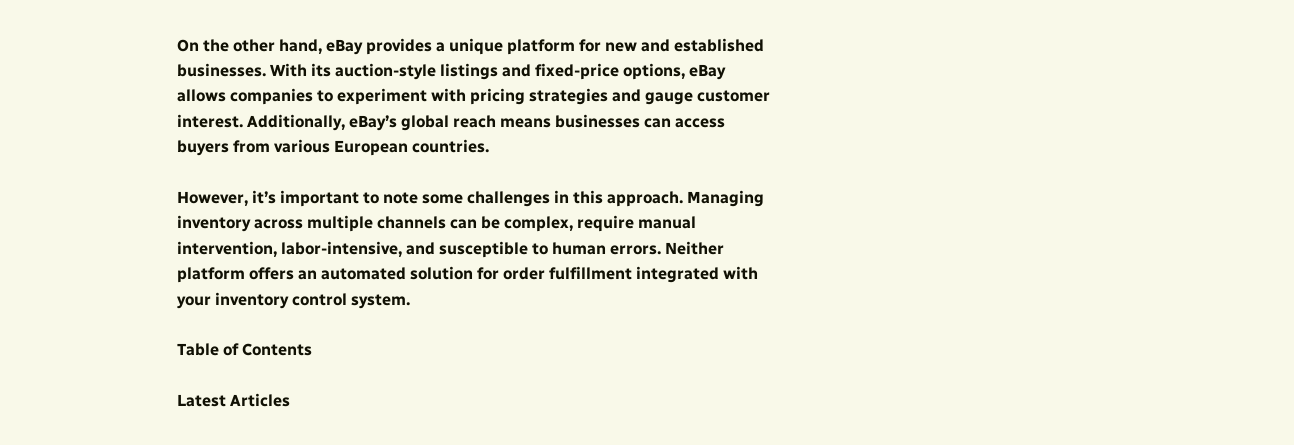On the other hand, eBay provides a unique platform for new and established businesses. With its auction-style listings and fixed-price options, eBay allows companies to experiment with pricing strategies and gauge customer interest. Additionally, eBay’s global reach means businesses can access buyers from various European countries.

However, it’s important to note some challenges in this approach. Managing inventory across multiple channels can be complex, require manual intervention, labor-intensive, and susceptible to human errors. Neither platform offers an automated solution for order fulfillment integrated with your inventory control system.

Table of Contents

Latest Articles